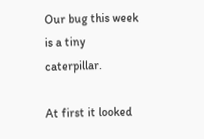Our bug this week is a tiny caterpillar.

At first it looked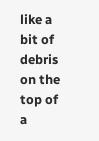like a bit of debris on the top of a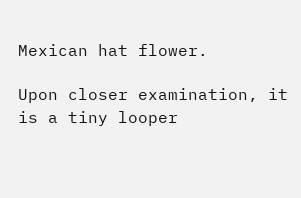Mexican hat flower.

Upon closer examination, it is a tiny looper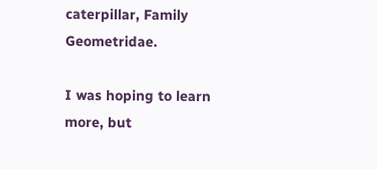caterpillar, Family Geometridae.

I was hoping to learn more, but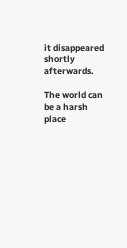it disappeared shortly afterwards.

The world can be a harsh place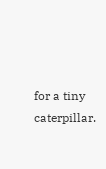for a tiny caterpillar.